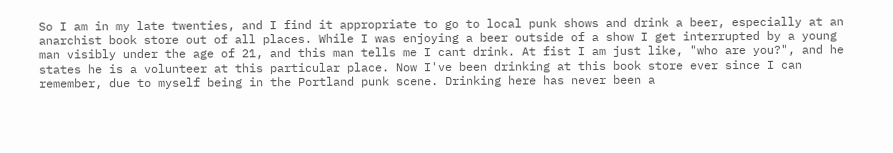So I am in my late twenties, and I find it appropriate to go to local punk shows and drink a beer, especially at an anarchist book store out of all places. While I was enjoying a beer outside of a show I get interrupted by a young man visibly under the age of 21, and this man tells me I cant drink. At fist I am just like, "who are you?", and he states he is a volunteer at this particular place. Now I've been drinking at this book store ever since I can remember, due to myself being in the Portland punk scene. Drinking here has never been a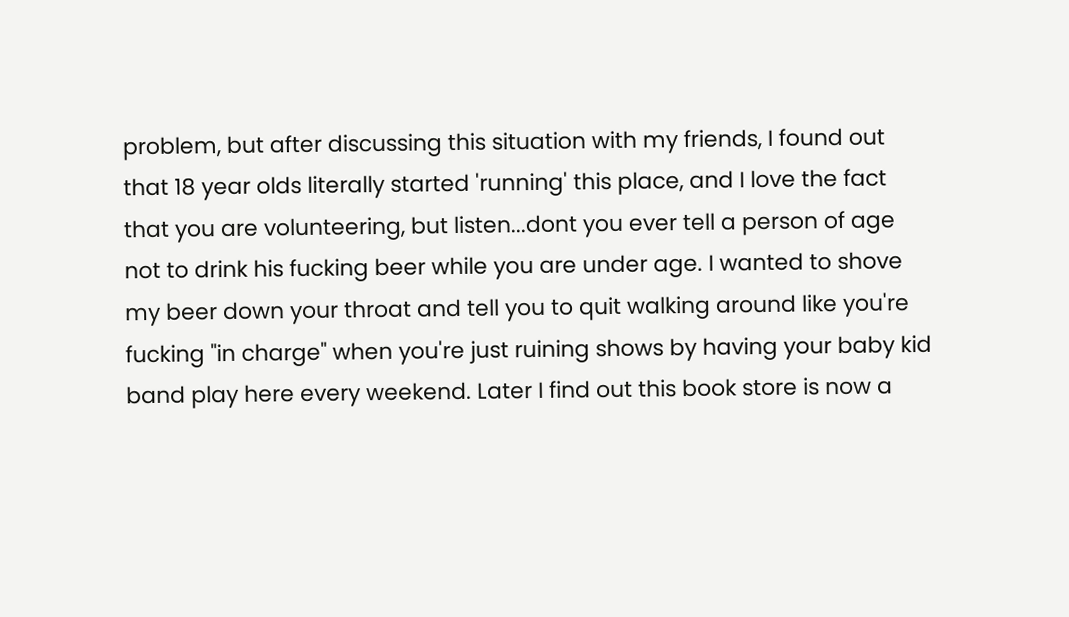problem, but after discussing this situation with my friends, I found out that 18 year olds literally started 'running' this place, and I love the fact that you are volunteering, but listen...dont you ever tell a person of age not to drink his fucking beer while you are under age. I wanted to shove my beer down your throat and tell you to quit walking around like you're fucking "in charge" when you're just ruining shows by having your baby kid band play here every weekend. Later I find out this book store is now a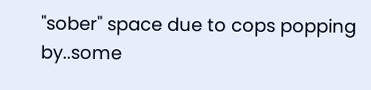"sober" space due to cops popping by..some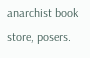anarchist book store, posers.